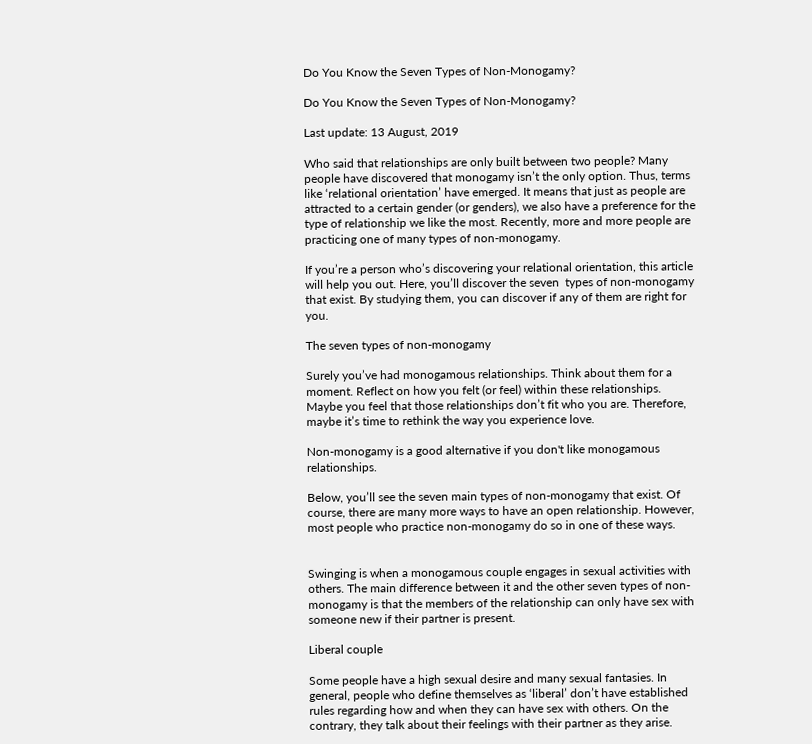Do You Know the Seven Types of Non-Monogamy?

Do You Know the Seven Types of Non-Monogamy?

Last update: 13 August, 2019

Who said that relationships are only built between two people? Many people have discovered that monogamy isn’t the only option. Thus, terms like ‘relational orientation’ have emerged. It means that just as people are attracted to a certain gender (or genders), we also have a preference for the type of relationship we like the most. Recently, more and more people are practicing one of many types of non-monogamy.

If you’re a person who’s discovering your relational orientation, this article will help you out. Here, you’ll discover the seven  types of non-monogamy that exist. By studying them, you can discover if any of them are right for you.

The seven types of non-monogamy

Surely you’ve had monogamous relationships. Think about them for a moment. Reflect on how you felt (or feel) within these relationships. Maybe you feel that those relationships don’t fit who you are. Therefore, maybe it’s time to rethink the way you experience love.

Non-monogamy is a good alternative if you don't like monogamous relationships.

Below, you’ll see the seven main types of non-monogamy that exist. Of course, there are many more ways to have an open relationship. However, most people who practice non-monogamy do so in one of these ways.


Swinging is when a monogamous couple engages in sexual activities with others. The main difference between it and the other seven types of non-monogamy is that the members of the relationship can only have sex with someone new if their partner is present.

Liberal couple

Some people have a high sexual desire and many sexual fantasies. In general, people who define themselves as ‘liberal’ don’t have established rules regarding how and when they can have sex with others. On the contrary, they talk about their feelings with their partner as they arise.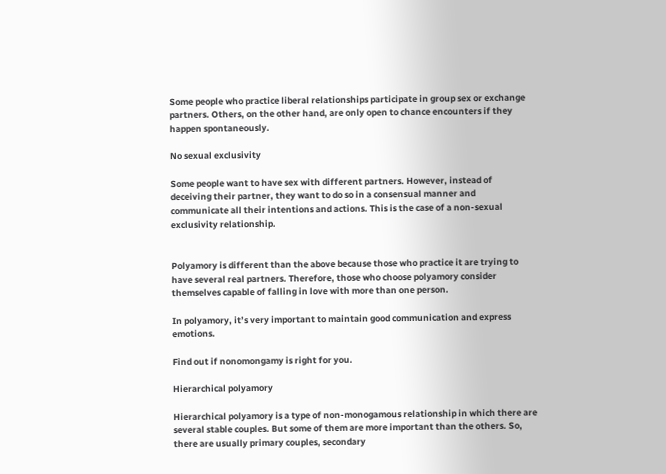Some people who practice liberal relationships participate in group sex or exchange partners. Others, on the other hand, are only open to chance encounters if they happen spontaneously.

No sexual exclusivity

Some people want to have sex with different partners. However, instead of deceiving their partner, they want to do so in a consensual manner and communicate all their intentions and actions. This is the case of a non-sexual exclusivity relationship.


Polyamory is different than the above because those who practice it are trying to have several real partners. Therefore, those who choose polyamory consider themselves capable of falling in love with more than one person.

In polyamory, it’s very important to maintain good communication and express emotions.

Find out if nonomongamy is right for you.

Hierarchical polyamory

Hierarchical polyamory is a type of non-monogamous relationship in which there are several stable couples. But some of them are more important than the others. So, there are usually primary couples, secondary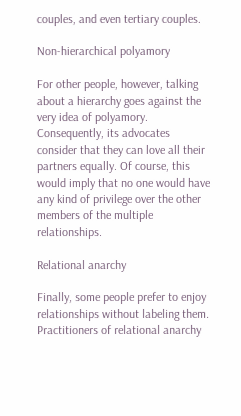couples, and even tertiary couples.

Non-hierarchical polyamory

For other people, however, talking about a hierarchy goes against the very idea of polyamory. Consequently, its advocates consider that they can love all their partners equally. Of course, this would imply that no one would have any kind of privilege over the other members of the multiple relationships.

Relational anarchy

Finally, some people prefer to enjoy relationships without labeling them. Practitioners of relational anarchy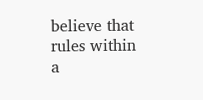believe that rules within a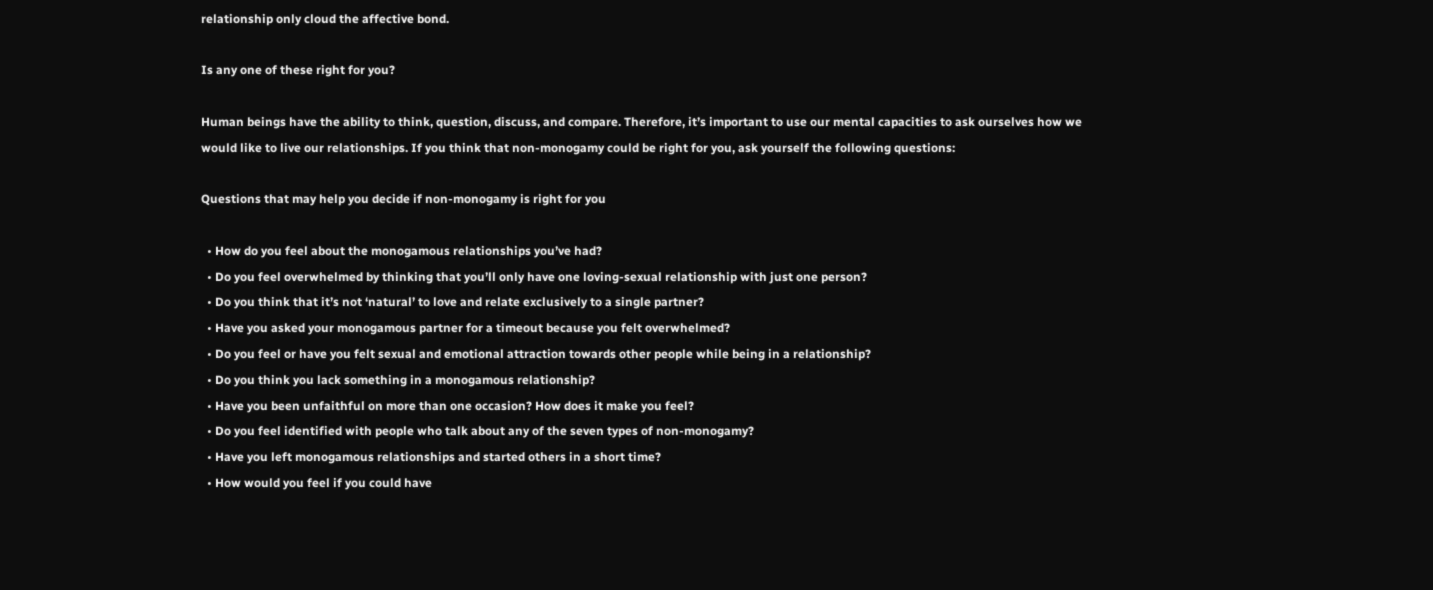relationship only cloud the affective bond.

Is any one of these right for you?

Human beings have the ability to think, question, discuss, and compare. Therefore, it’s important to use our mental capacities to ask ourselves how we would like to live our relationships. If you think that non-monogamy could be right for you, ask yourself the following questions:

Questions that may help you decide if non-monogamy is right for you

  • How do you feel about the monogamous relationships you’ve had?
  • Do you feel overwhelmed by thinking that you’ll only have one loving-sexual relationship with just one person?
  • Do you think that it’s not ‘natural’ to love and relate exclusively to a single partner?
  • Have you asked your monogamous partner for a timeout because you felt overwhelmed?
  • Do you feel or have you felt sexual and emotional attraction towards other people while being in a relationship?
  • Do you think you lack something in a monogamous relationship?
  • Have you been unfaithful on more than one occasion? How does it make you feel?
  • Do you feel identified with people who talk about any of the seven types of non-monogamy?
  • Have you left monogamous relationships and started others in a short time?
  • How would you feel if you could have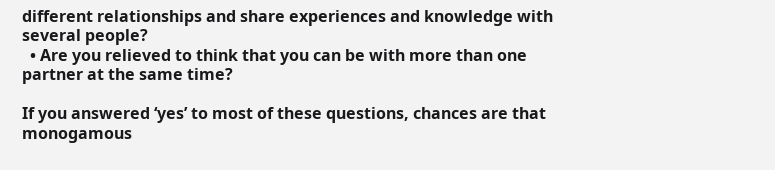different relationships and share experiences and knowledge with several people?
  • Are you relieved to think that you can be with more than one partner at the same time?

If you answered ‘yes’ to most of these questions, chances are that monogamous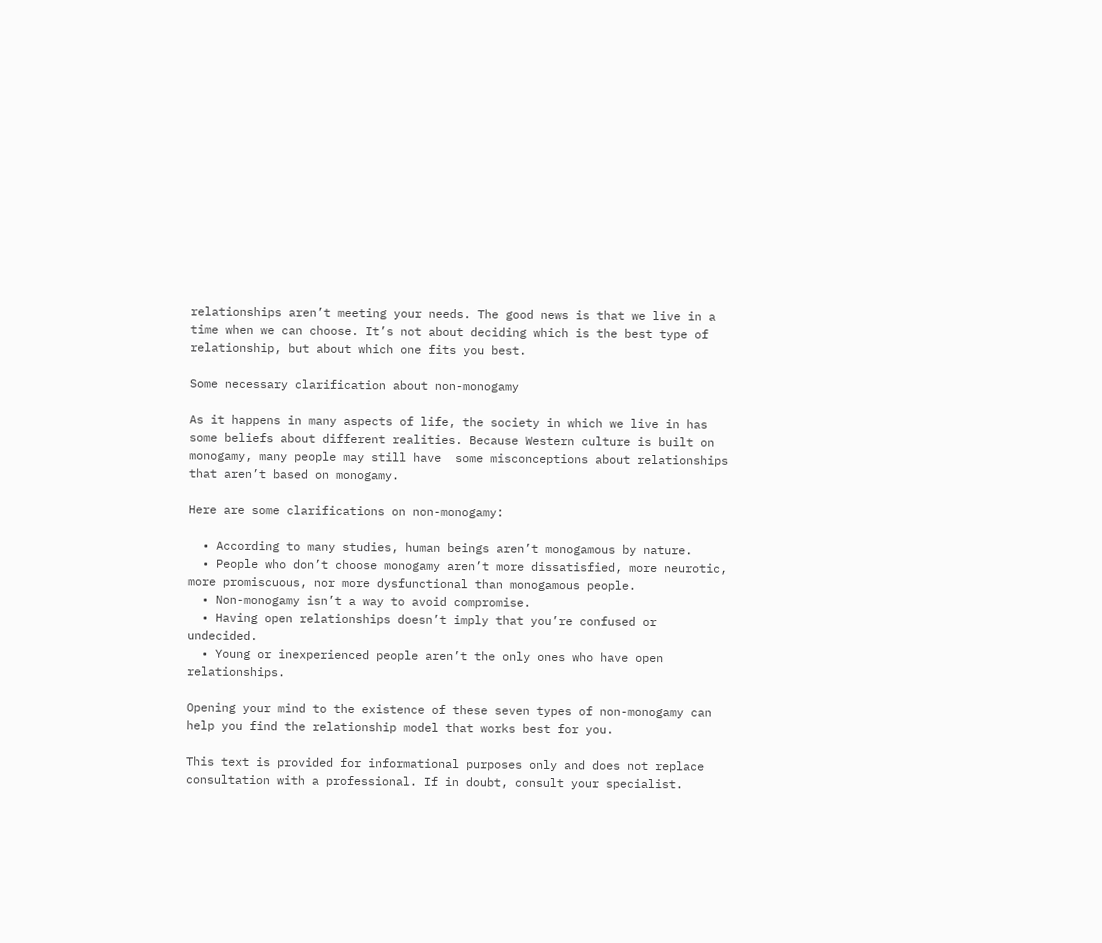relationships aren’t meeting your needs. The good news is that we live in a time when we can choose. It’s not about deciding which is the best type of relationship, but about which one fits you best.

Some necessary clarification about non-monogamy

As it happens in many aspects of life, the society in which we live in has some beliefs about different realities. Because Western culture is built on monogamy, many people may still have  some misconceptions about relationships that aren’t based on monogamy.

Here are some clarifications on non-monogamy:

  • According to many studies, human beings aren’t monogamous by nature.
  • People who don’t choose monogamy aren’t more dissatisfied, more neurotic, more promiscuous, nor more dysfunctional than monogamous people.
  • Non-monogamy isn’t a way to avoid compromise.
  • Having open relationships doesn’t imply that you’re confused or undecided.
  • Young or inexperienced people aren’t the only ones who have open relationships.

Opening your mind to the existence of these seven types of non-monogamy can help you find the relationship model that works best for you.

This text is provided for informational purposes only and does not replace consultation with a professional. If in doubt, consult your specialist.